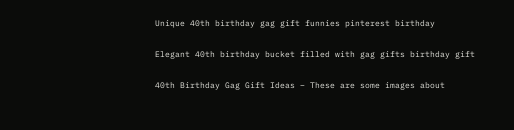Unique 40th birthday gag gift funnies pinterest birthday

Elegant 40th birthday bucket filled with gag gifts birthday gift

40th Birthday Gag Gift Ideas – These are some images about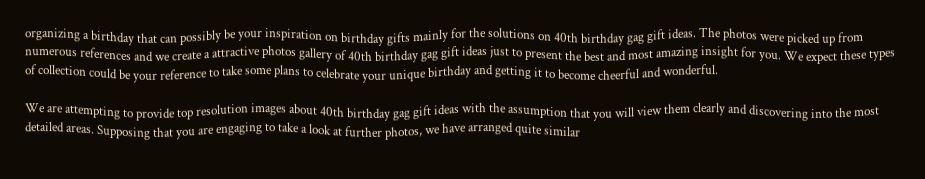organizing a birthday that can possibly be your inspiration on birthday gifts mainly for the solutions on 40th birthday gag gift ideas. The photos were picked up from numerous references and we create a attractive photos gallery of 40th birthday gag gift ideas just to present the best and most amazing insight for you. We expect these types of collection could be your reference to take some plans to celebrate your unique birthday and getting it to become cheerful and wonderful.

We are attempting to provide top resolution images about 40th birthday gag gift ideas with the assumption that you will view them clearly and discovering into the most detailed areas. Supposing that you are engaging to take a look at further photos, we have arranged quite similar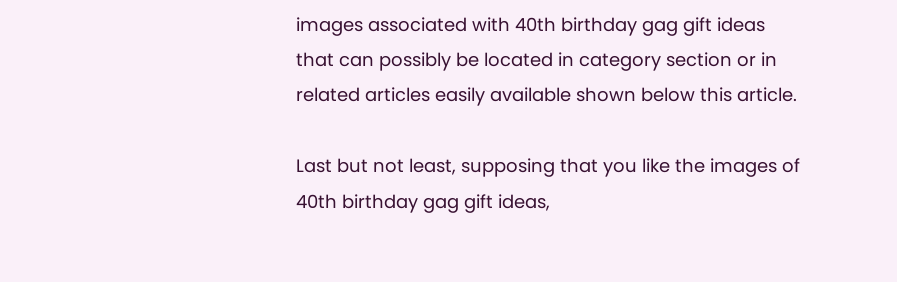images associated with 40th birthday gag gift ideas that can possibly be located in category section or in related articles easily available shown below this article.

Last but not least, supposing that you like the images of 40th birthday gag gift ideas,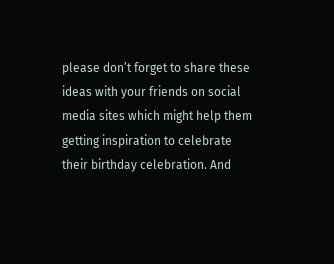please don’t forget to share these ideas with your friends on social media sites which might help them getting inspiration to celebrate their birthday celebration. And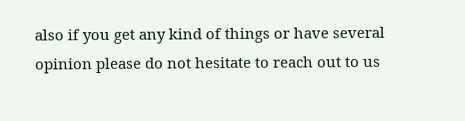also if you get any kind of things or have several opinion please do not hesitate to reach out to us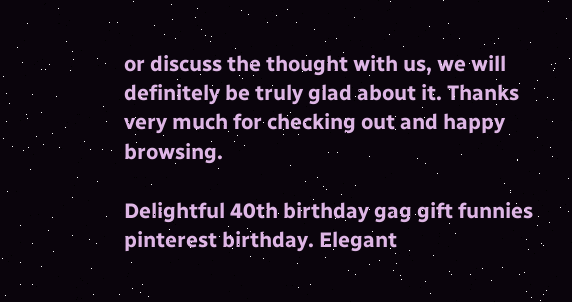or discuss the thought with us, we will definitely be truly glad about it. Thanks very much for checking out and happy browsing.

Delightful 40th birthday gag gift funnies pinterest birthday. Elegant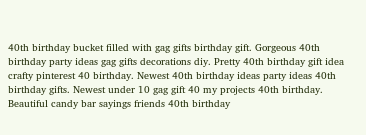40th birthday bucket filled with gag gifts birthday gift. Gorgeous 40th birthday party ideas gag gifts decorations diy. Pretty 40th birthday gift idea crafty pinterest 40 birthday. Newest 40th birthday ideas party ideas 40th birthday gifts. Newest under 10 gag gift 40 my projects 40th birthday. Beautiful candy bar sayings friends 40th birthday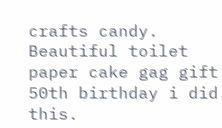crafts candy. Beautiful toilet paper cake gag gift 50th birthday i did this.